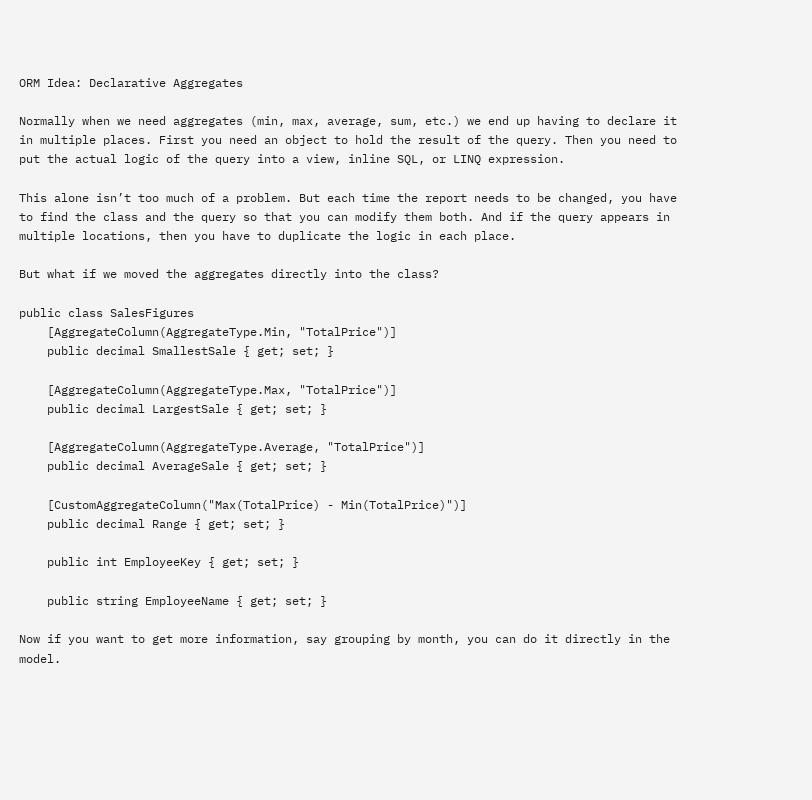ORM Idea: Declarative Aggregates

Normally when we need aggregates (min, max, average, sum, etc.) we end up having to declare it in multiple places. First you need an object to hold the result of the query. Then you need to put the actual logic of the query into a view, inline SQL, or LINQ expression.

This alone isn’t too much of a problem. But each time the report needs to be changed, you have to find the class and the query so that you can modify them both. And if the query appears in multiple locations, then you have to duplicate the logic in each place.

But what if we moved the aggregates directly into the class?

public class SalesFigures
    [AggregateColumn(AggregateType.Min, "TotalPrice")]
    public decimal SmallestSale { get; set; }

    [AggregateColumn(AggregateType.Max, "TotalPrice")]
    public decimal LargestSale { get; set; }

    [AggregateColumn(AggregateType.Average, "TotalPrice")]
    public decimal AverageSale { get; set; }

    [CustomAggregateColumn("Max(TotalPrice) - Min(TotalPrice)")]
    public decimal Range { get; set; }

    public int EmployeeKey { get; set; }

    public string EmployeeName { get; set; }

Now if you want to get more information, say grouping by month, you can do it directly in the model.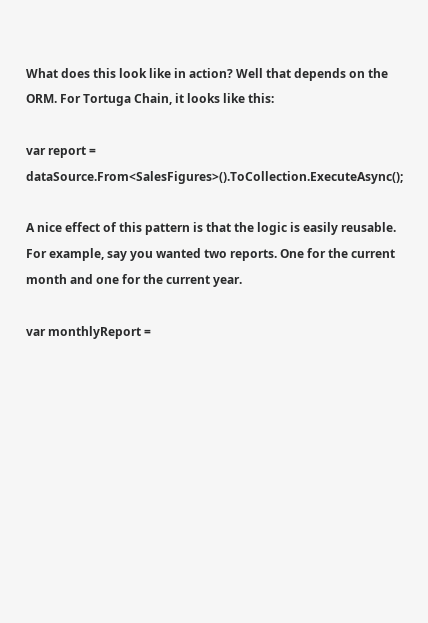What does this look like in action? Well that depends on the ORM. For Tortuga Chain, it looks like this:

var report = dataSource.From<SalesFigures>().ToCollection.ExecuteAsync();

A nice effect of this pattern is that the logic is easily reusable. For example, say you wanted two reports. One for the current month and one for the current year.

var monthlyReport =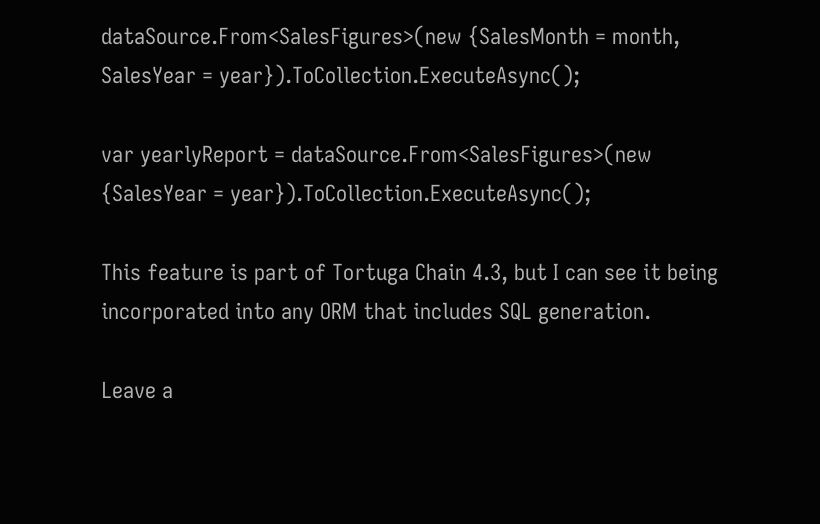dataSource.From<SalesFigures>(new {SalesMonth = month, SalesYear = year}).ToCollection.ExecuteAsync();

var yearlyReport = dataSource.From<SalesFigures>(new {SalesYear = year}).ToCollection.ExecuteAsync();

This feature is part of Tortuga Chain 4.3, but I can see it being incorporated into any ORM that includes SQL generation.

Leave a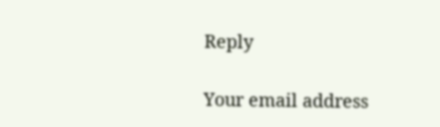Reply

Your email address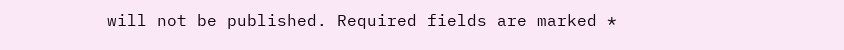will not be published. Required fields are marked *